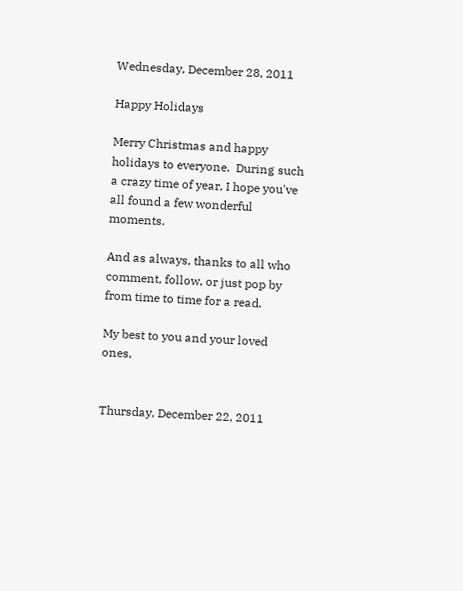Wednesday, December 28, 2011

Happy Holidays

Merry Christmas and happy holidays to everyone.  During such a crazy time of year, I hope you've all found a few wonderful moments.

And as always, thanks to all who comment, follow, or just pop by from time to time for a read.

My best to you and your loved ones,


Thursday, December 22, 2011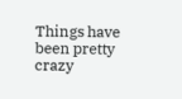Things have been pretty crazy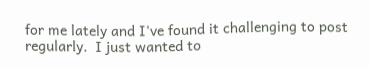for me lately and I've found it challenging to post regularly.  I just wanted to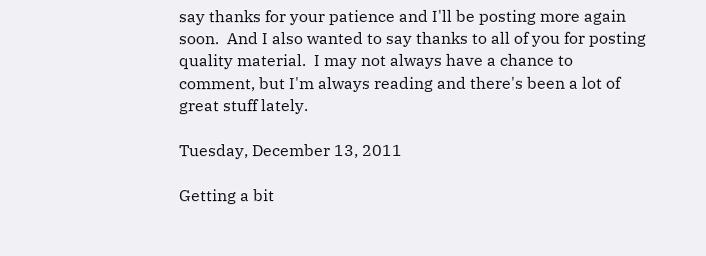say thanks for your patience and I'll be posting more again soon.  And I also wanted to say thanks to all of you for posting quality material.  I may not always have a chance to comment, but I'm always reading and there's been a lot of great stuff lately.

Tuesday, December 13, 2011

Getting a bit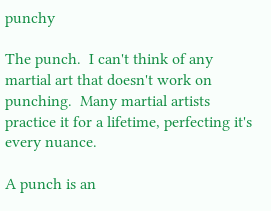punchy

The punch.  I can't think of any martial art that doesn't work on punching.  Many martial artists practice it for a lifetime, perfecting it's every nuance.

A punch is an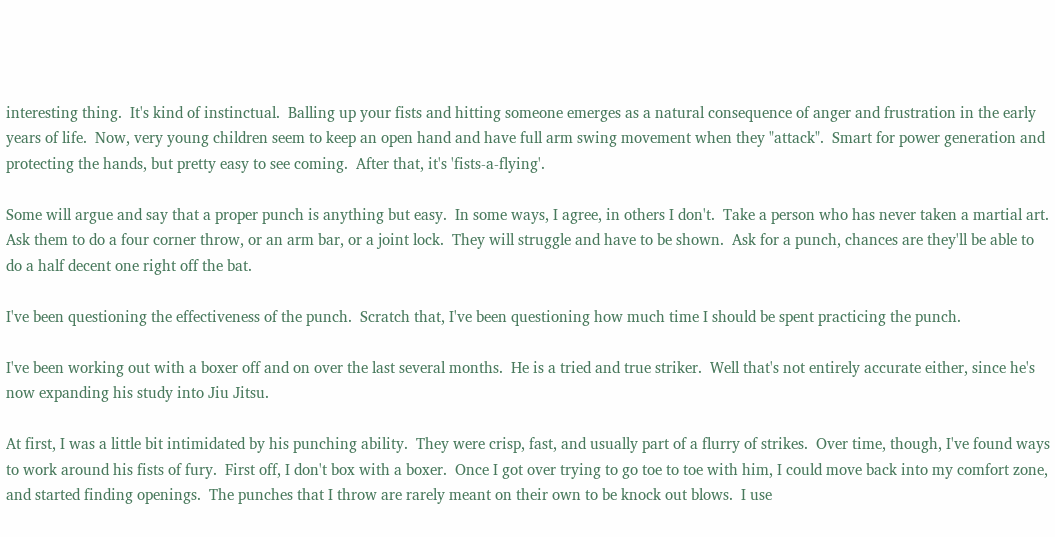interesting thing.  It's kind of instinctual.  Balling up your fists and hitting someone emerges as a natural consequence of anger and frustration in the early years of life.  Now, very young children seem to keep an open hand and have full arm swing movement when they "attack".  Smart for power generation and protecting the hands, but pretty easy to see coming.  After that, it's 'fists-a-flying'.

Some will argue and say that a proper punch is anything but easy.  In some ways, I agree, in others I don't.  Take a person who has never taken a martial art.  Ask them to do a four corner throw, or an arm bar, or a joint lock.  They will struggle and have to be shown.  Ask for a punch, chances are they'll be able to do a half decent one right off the bat.

I've been questioning the effectiveness of the punch.  Scratch that, I've been questioning how much time I should be spent practicing the punch.

I've been working out with a boxer off and on over the last several months.  He is a tried and true striker.  Well that's not entirely accurate either, since he's now expanding his study into Jiu Jitsu.

At first, I was a little bit intimidated by his punching ability.  They were crisp, fast, and usually part of a flurry of strikes.  Over time, though, I've found ways to work around his fists of fury.  First off, I don't box with a boxer.  Once I got over trying to go toe to toe with him, I could move back into my comfort zone, and started finding openings.  The punches that I throw are rarely meant on their own to be knock out blows.  I use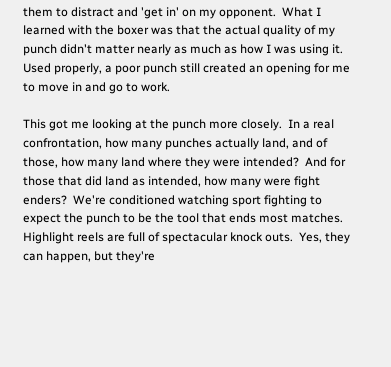them to distract and 'get in' on my opponent.  What I learned with the boxer was that the actual quality of my punch didn't matter nearly as much as how I was using it.  Used properly, a poor punch still created an opening for me to move in and go to work.

This got me looking at the punch more closely.  In a real confrontation, how many punches actually land, and of those, how many land where they were intended?  And for those that did land as intended, how many were fight enders?  We're conditioned watching sport fighting to expect the punch to be the tool that ends most matches.  Highlight reels are full of spectacular knock outs.  Yes, they can happen, but they're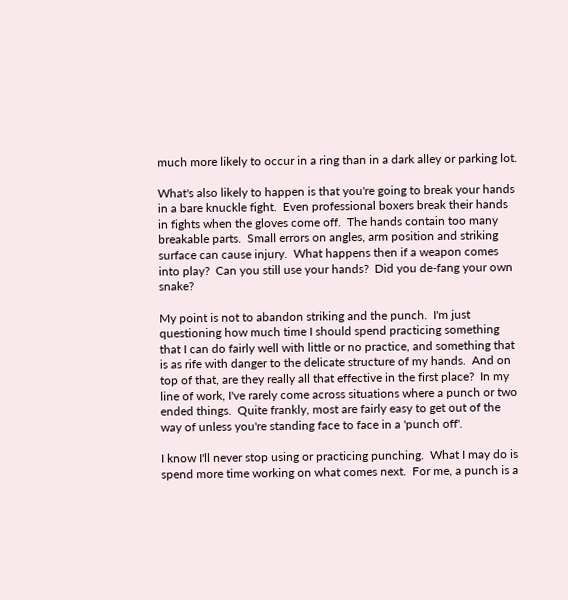much more likely to occur in a ring than in a dark alley or parking lot.

What's also likely to happen is that you're going to break your hands in a bare knuckle fight.  Even professional boxers break their hands in fights when the gloves come off.  The hands contain too many breakable parts.  Small errors on angles, arm position and striking surface can cause injury.  What happens then if a weapon comes into play?  Can you still use your hands?  Did you de-fang your own snake?

My point is not to abandon striking and the punch.  I'm just questioning how much time I should spend practicing something that I can do fairly well with little or no practice, and something that is as rife with danger to the delicate structure of my hands.  And on top of that, are they really all that effective in the first place?  In my line of work, I've rarely come across situations where a punch or two ended things.  Quite frankly, most are fairly easy to get out of the way of unless you're standing face to face in a 'punch off'.

I know I'll never stop using or practicing punching.  What I may do is spend more time working on what comes next.  For me, a punch is a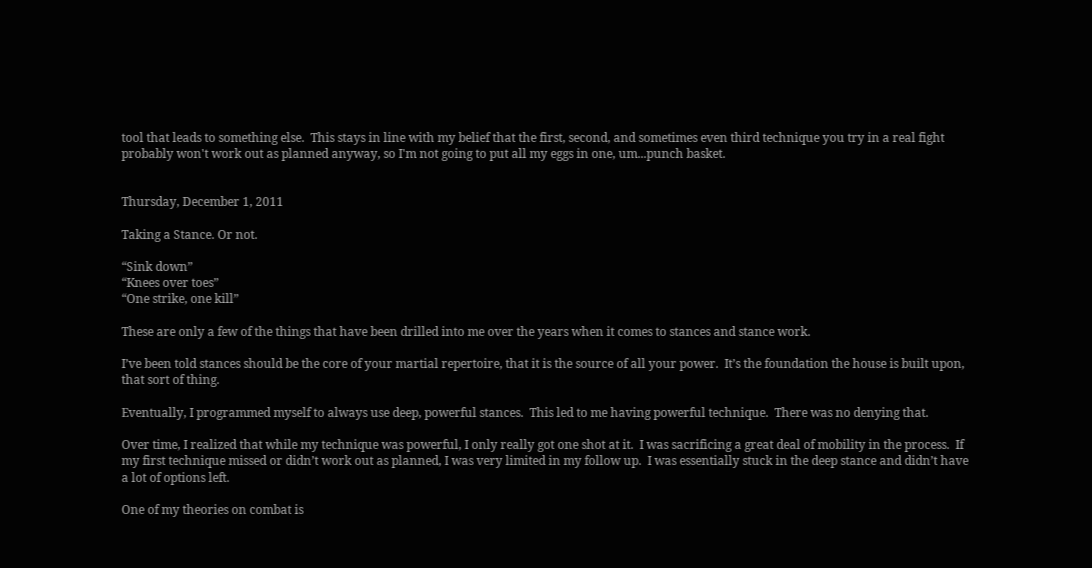tool that leads to something else.  This stays in line with my belief that the first, second, and sometimes even third technique you try in a real fight probably won't work out as planned anyway, so I'm not going to put all my eggs in one, um...punch basket.


Thursday, December 1, 2011

Taking a Stance. Or not.

“Sink down”
“Knees over toes”
“One strike, one kill”

These are only a few of the things that have been drilled into me over the years when it comes to stances and stance work.

I’ve been told stances should be the core of your martial repertoire, that it is the source of all your power.  It’s the foundation the house is built upon, that sort of thing.

Eventually, I programmed myself to always use deep, powerful stances.  This led to me having powerful technique.  There was no denying that.

Over time, I realized that while my technique was powerful, I only really got one shot at it.  I was sacrificing a great deal of mobility in the process.  If my first technique missed or didn’t work out as planned, I was very limited in my follow up.  I was essentially stuck in the deep stance and didn’t have a lot of options left.

One of my theories on combat is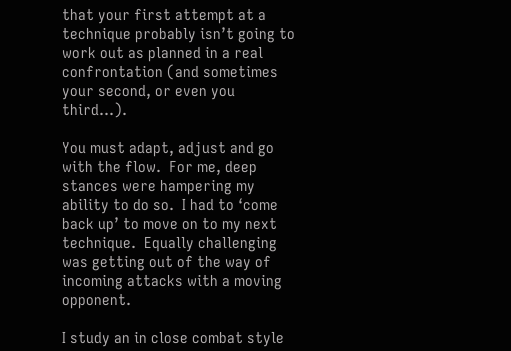that your first attempt at a technique probably isn’t going to work out as planned in a real confrontation (and sometimes your second, or even you third…).

You must adapt, adjust and go with the flow.  For me, deep stances were hampering my ability to do so.  I had to ‘come back up’ to move on to my next technique.  Equally challenging was getting out of the way of incoming attacks with a moving opponent.

I study an in close combat style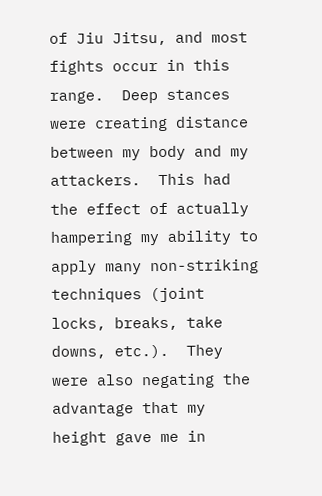of Jiu Jitsu, and most fights occur in this range.  Deep stances were creating distance between my body and my attackers.  This had the effect of actually hampering my ability to apply many non-striking techniques (joint locks, breaks, take downs, etc.).  They were also negating the advantage that my height gave me in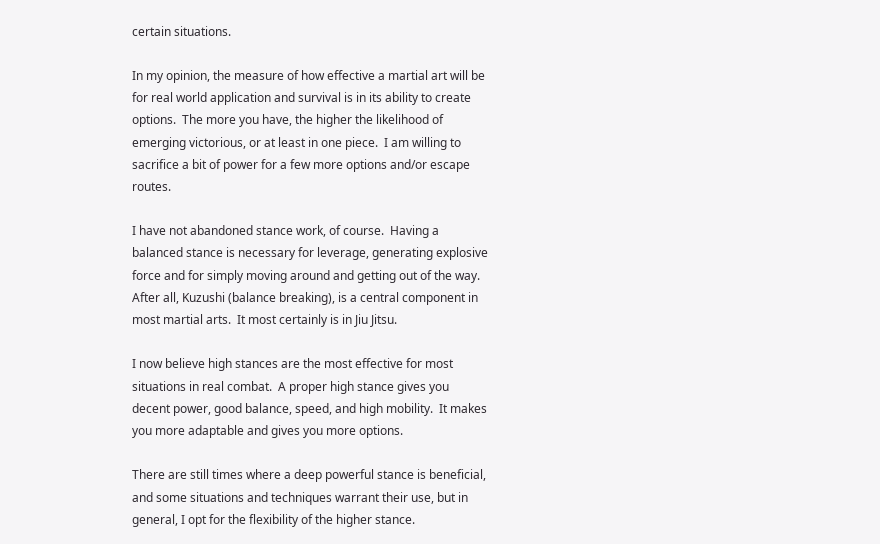certain situations.

In my opinion, the measure of how effective a martial art will be for real world application and survival is in its ability to create options.  The more you have, the higher the likelihood of emerging victorious, or at least in one piece.  I am willing to sacrifice a bit of power for a few more options and/or escape routes.

I have not abandoned stance work, of course.  Having a balanced stance is necessary for leverage, generating explosive force and for simply moving around and getting out of the way.  After all, Kuzushi (balance breaking), is a central component in most martial arts.  It most certainly is in Jiu Jitsu.

I now believe high stances are the most effective for most situations in real combat.  A proper high stance gives you decent power, good balance, speed, and high mobility.  It makes you more adaptable and gives you more options.

There are still times where a deep powerful stance is beneficial, and some situations and techniques warrant their use, but in general, I opt for the flexibility of the higher stance.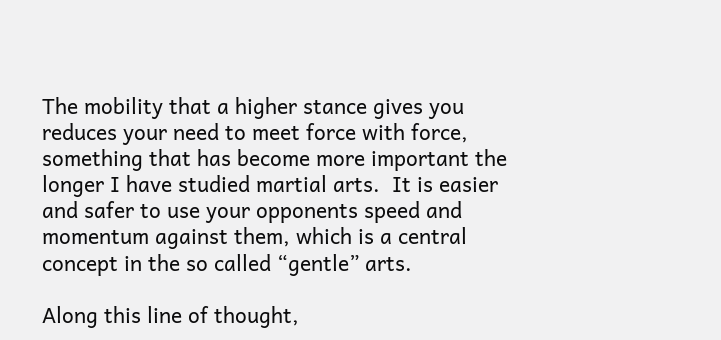The mobility that a higher stance gives you reduces your need to meet force with force, something that has become more important the longer I have studied martial arts.  It is easier and safer to use your opponents speed and momentum against them, which is a central concept in the so called “gentle” arts.

Along this line of thought,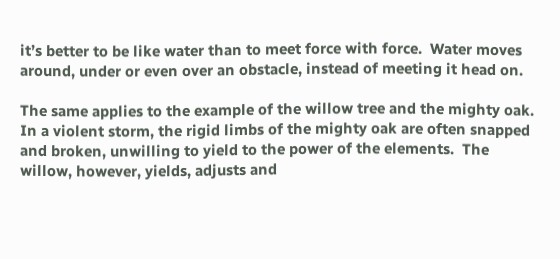it’s better to be like water than to meet force with force.  Water moves around, under or even over an obstacle, instead of meeting it head on.

The same applies to the example of the willow tree and the mighty oak.  In a violent storm, the rigid limbs of the mighty oak are often snapped and broken, unwilling to yield to the power of the elements.  The willow, however, yields, adjusts and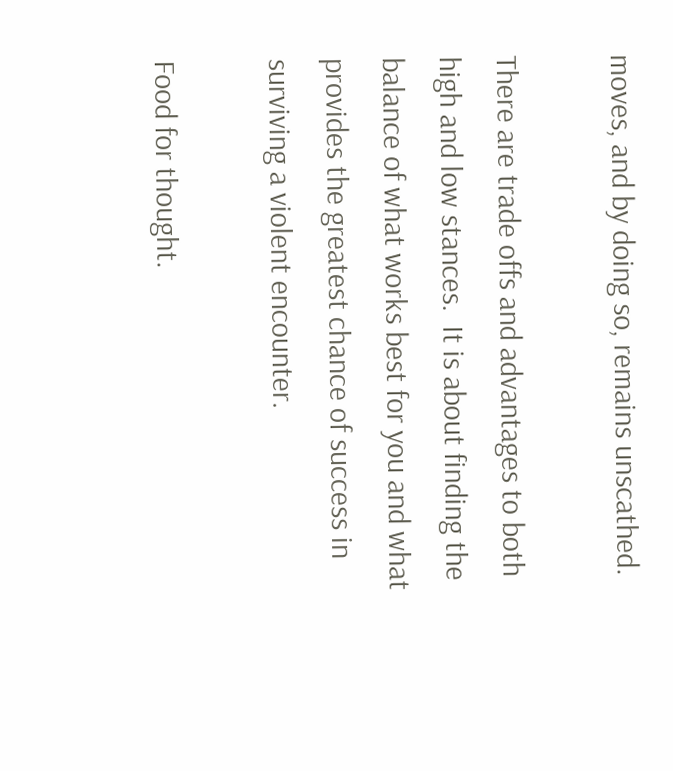moves, and by doing so, remains unscathed.

There are trade offs and advantages to both high and low stances.  It is about finding the balance of what works best for you and what provides the greatest chance of success in surviving a violent encounter.

Food for thought.